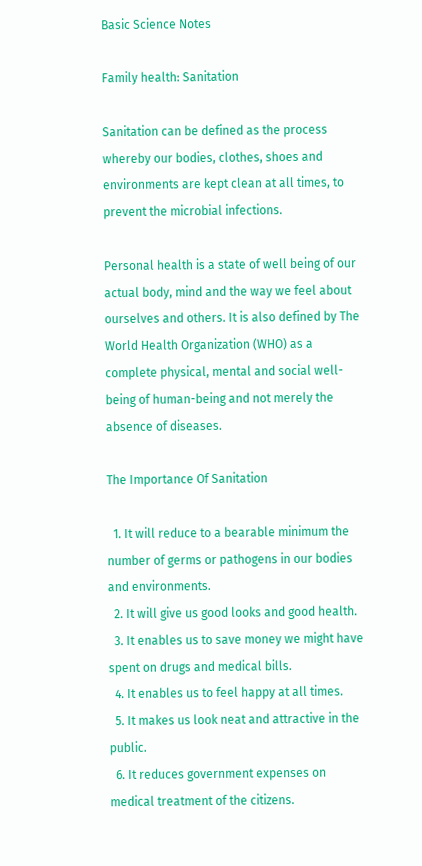Basic Science Notes

Family health: Sanitation

Sanitation can be defined as the process whereby our bodies, clothes, shoes and environments are kept clean at all times, to prevent the microbial infections.

Personal health is a state of well being of our actual body, mind and the way we feel about ourselves and others. It is also defined by The World Health Organization (WHO) as a complete physical, mental and social well-being of human-being and not merely the absence of diseases.

The Importance Of Sanitation

  1. It will reduce to a bearable minimum the number of germs or pathogens in our bodies and environments.
  2. It will give us good looks and good health.
  3. It enables us to save money we might have spent on drugs and medical bills.
  4. It enables us to feel happy at all times.
  5. It makes us look neat and attractive in the public.
  6. It reduces government expenses on medical treatment of the citizens.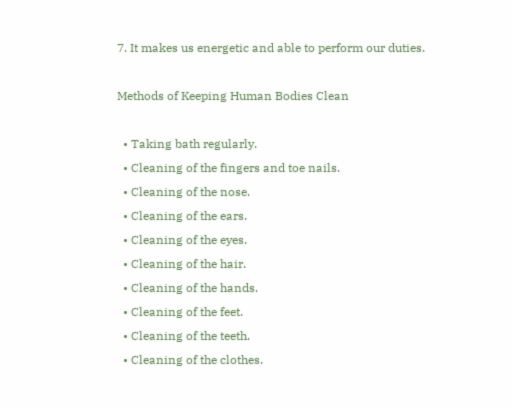7. It makes us energetic and able to perform our duties.

Methods of Keeping Human Bodies Clean

  • Taking bath regularly.
  • Cleaning of the fingers and toe nails.
  • Cleaning of the nose.
  • Cleaning of the ears.
  • Cleaning of the eyes.
  • Cleaning of the hair.
  • Cleaning of the hands.
  • Cleaning of the feet.
  • Cleaning of the teeth.
  • Cleaning of the clothes.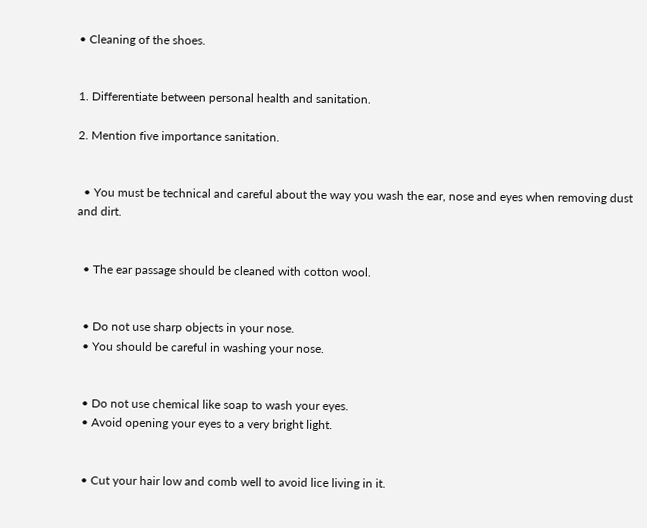• Cleaning of the shoes.


1. Differentiate between personal health and sanitation.

2. Mention five importance sanitation.


  • You must be technical and careful about the way you wash the ear, nose and eyes when removing dust and dirt.


  • The ear passage should be cleaned with cotton wool.


  • Do not use sharp objects in your nose.
  • You should be careful in washing your nose.


  • Do not use chemical like soap to wash your eyes.
  • Avoid opening your eyes to a very bright light.


  • Cut your hair low and comb well to avoid lice living in it.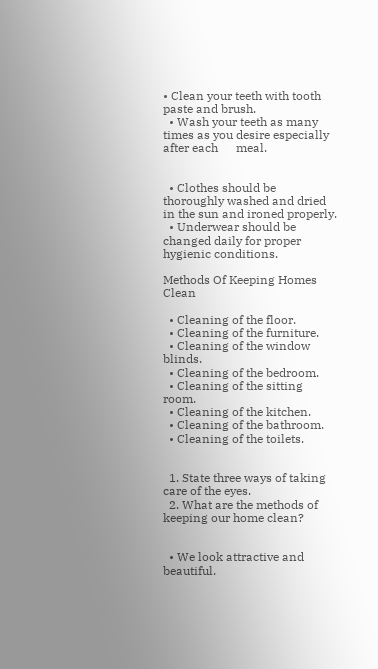• Clean your teeth with tooth paste and brush.
  • Wash your teeth as many times as you desire especially after each      meal.


  • Clothes should be thoroughly washed and dried in the sun and ironed properly.
  • Underwear should be changed daily for proper hygienic conditions.

Methods Of Keeping Homes Clean

  • Cleaning of the floor.
  • Cleaning of the furniture.
  • Cleaning of the window blinds.
  • Cleaning of the bedroom.
  • Cleaning of the sitting room.
  • Cleaning of the kitchen.
  • Cleaning of the bathroom.
  • Cleaning of the toilets.


  1. State three ways of taking care of the eyes.
  2. What are the methods of keeping our home clean?


  • We look attractive and beautiful.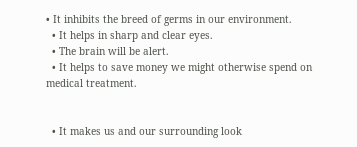• It inhibits the breed of germs in our environment.
  • It helps in sharp and clear eyes.
  • The brain will be alert.
  • It helps to save money we might otherwise spend on medical treatment.


  • It makes us and our surrounding look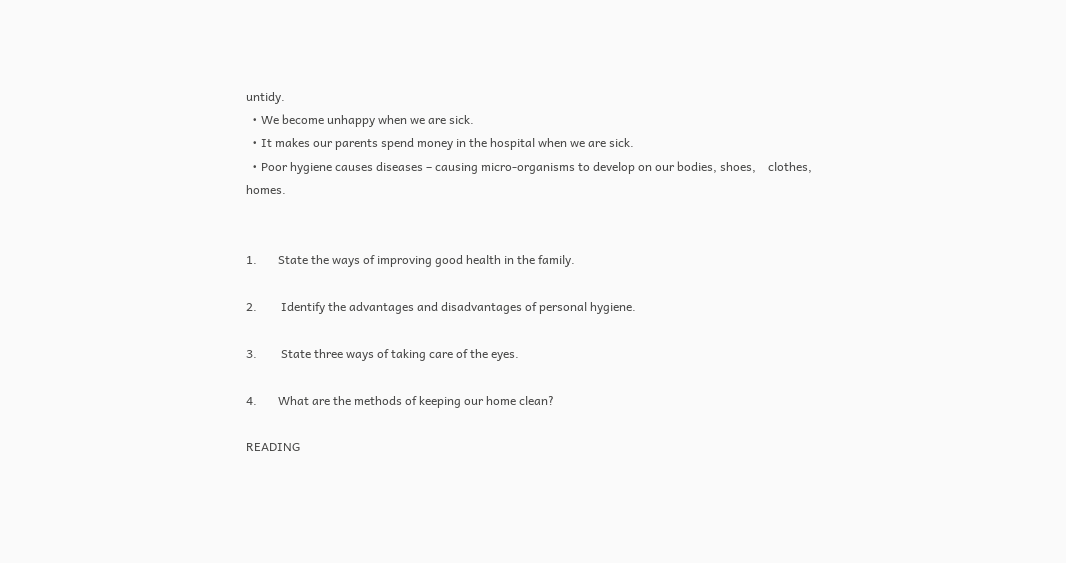untidy.
  • We become unhappy when we are sick.
  • It makes our parents spend money in the hospital when we are sick.
  • Poor hygiene causes diseases – causing micro-organisms to develop on our bodies, shoes,    clothes, homes.


1.       State the ways of improving good health in the family.

2.        Identify the advantages and disadvantages of personal hygiene.

3.        State three ways of taking care of the eyes.

4.       What are the methods of keeping our home clean?

READING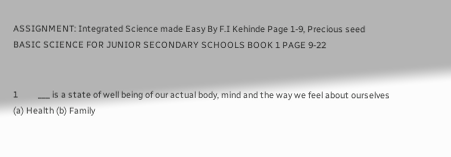ASSIGNMENT: Integrated Science made Easy By F.I Kehinde Page 1-9, Precious seed BASIC SCIENCE FOR JUNIOR SECONDARY SCHOOLS BOOK 1 PAGE 9-22


1          ___ is a state of well being of our actual body, mind and the way we feel about ourselves (a) Health (b) Family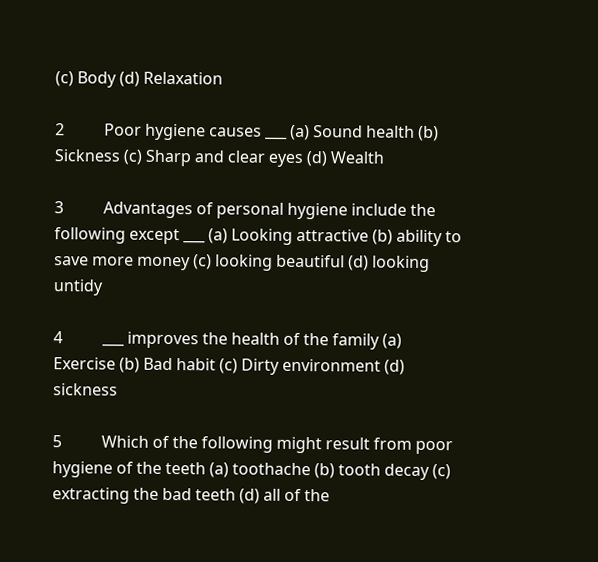(c) Body (d) Relaxation

2          Poor hygiene causes ___ (a) Sound health (b) Sickness (c) Sharp and clear eyes (d) Wealth

3          Advantages of personal hygiene include the following except ___ (a) Looking attractive (b) ability to save more money (c) looking beautiful (d) looking untidy

4          ___ improves the health of the family (a) Exercise (b) Bad habit (c) Dirty environment (d) sickness

5          Which of the following might result from poor hygiene of the teeth (a) toothache (b) tooth decay (c) extracting the bad teeth (d) all of the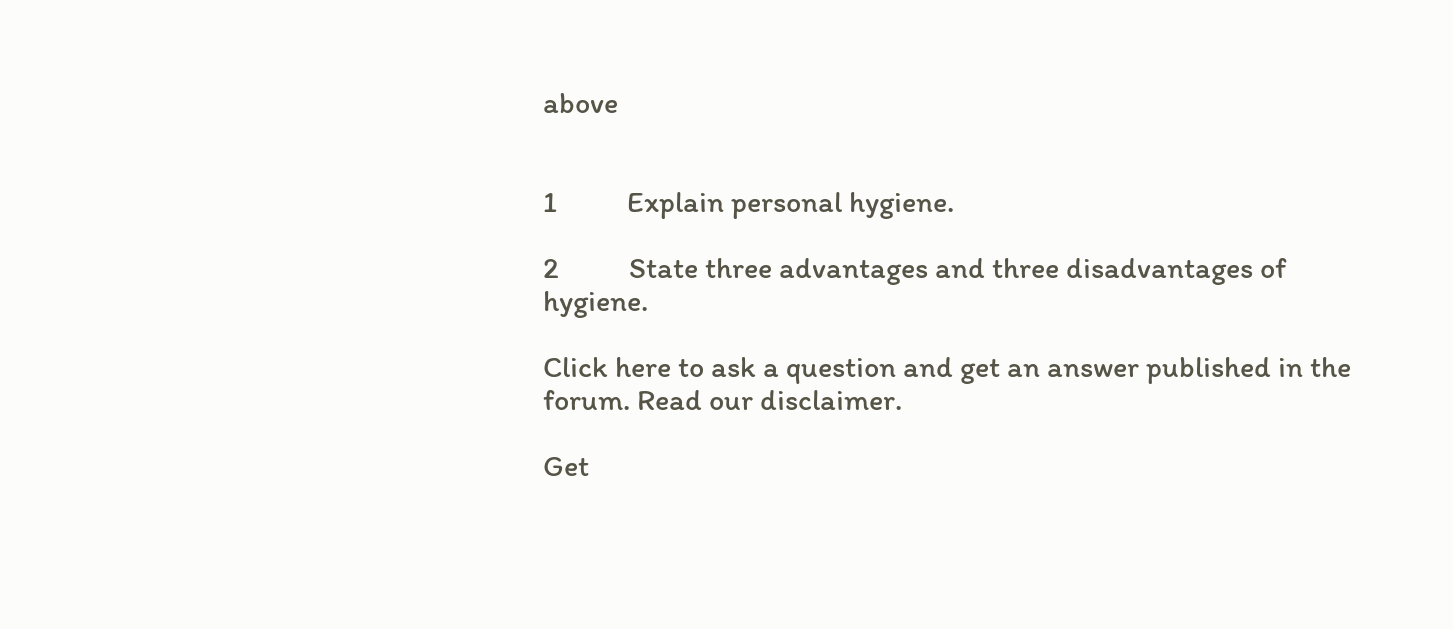above


1          Explain personal hygiene.

2          State three advantages and three disadvantages of hygiene.

Click here to ask a question and get an answer published in the forum. Read our disclaimer.

Get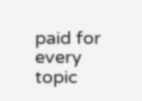paid for every topic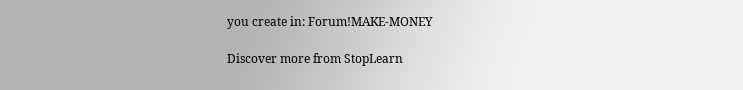you create in: Forum!MAKE-MONEY

Discover more from StopLearn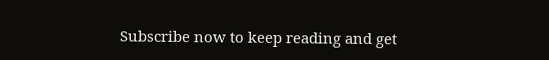Subscribe now to keep reading and get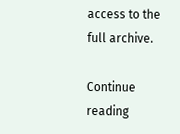access to the full archive.

Continue reading